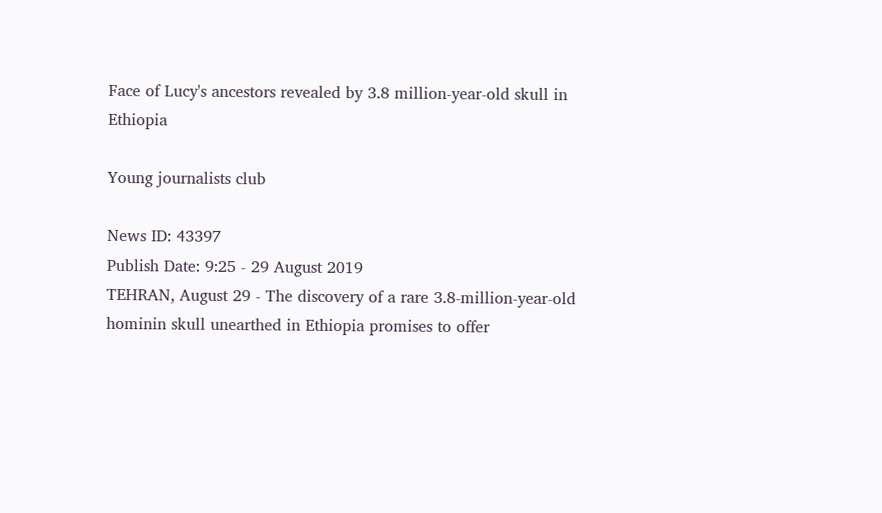Face of Lucy's ancestors revealed by 3.8 million-year-old skull in Ethiopia

Young journalists club

News ID: 43397
Publish Date: 9:25 - 29 August 2019
TEHRAN, August 29 - The discovery of a rare 3.8-million-year-old hominin skull unearthed in Ethiopia promises to offer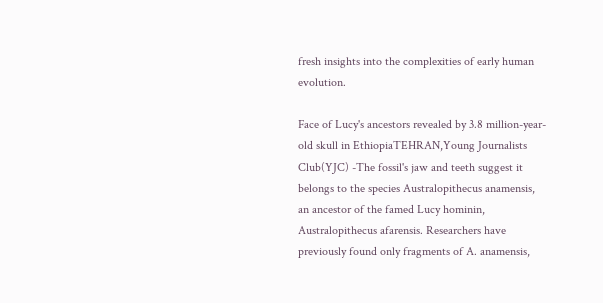fresh insights into the complexities of early human evolution.

Face of Lucy's ancestors revealed by 3.8 million-year-old skull in EthiopiaTEHRAN,Young Journalists Club(YJC) -The fossil's jaw and teeth suggest it belongs to the species Australopithecus anamensis, an ancestor of the famed Lucy hominin, Australopithecus afarensis. Researchers have previously found only fragments of A. anamensis,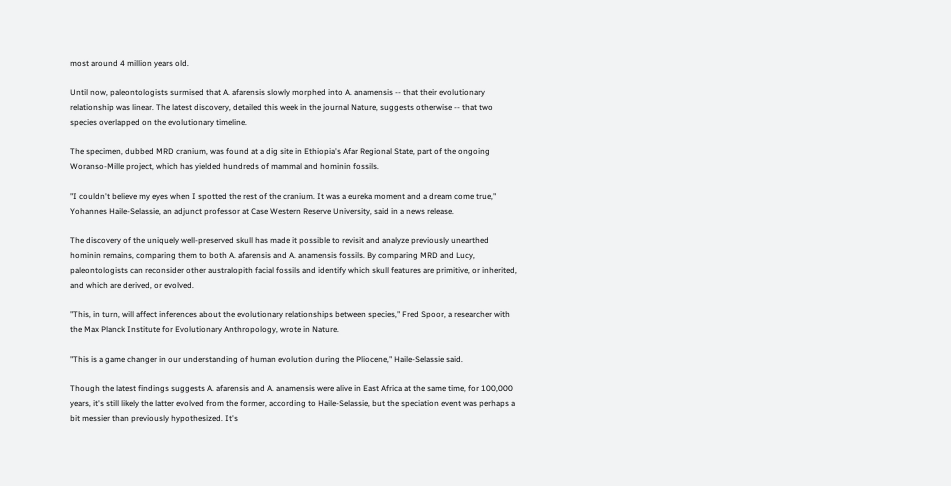most around 4 million years old.

Until now, paleontologists surmised that A. afarensis slowly morphed into A. anamensis -- that their evolutionary relationship was linear. The latest discovery, detailed this week in the journal Nature, suggests otherwise -- that two species overlapped on the evolutionary timeline.

The specimen, dubbed MRD cranium, was found at a dig site in Ethiopia's Afar Regional State, part of the ongoing Woranso-Mille project, which has yielded hundreds of mammal and hominin fossils.

"I couldn't believe my eyes when I spotted the rest of the cranium. It was a eureka moment and a dream come true," Yohannes Haile-Selassie, an adjunct professor at Case Western Reserve University, said in a news release.

The discovery of the uniquely well-preserved skull has made it possible to revisit and analyze previously unearthed hominin remains, comparing them to both A. afarensis and A. anamensis fossils. By comparing MRD and Lucy, paleontologists can reconsider other australopith facial fossils and identify which skull features are primitive, or inherited, and which are derived, or evolved.

"This, in turn, will affect inferences about the evolutionary relationships between species," Fred Spoor, a researcher with the Max Planck Institute for Evolutionary Anthropology, wrote in Nature.

"This is a game changer in our understanding of human evolution during the Pliocene," Haile-Selassie said.

Though the latest findings suggests A. afarensis and A. anamensis were alive in East Africa at the same time, for 100,000 years, it's still likely the latter evolved from the former, according to Haile-Selassie, but the speciation event was perhaps a bit messier than previously hypothesized. It's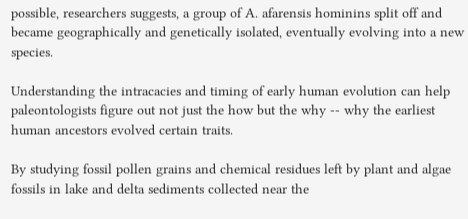possible, researchers suggests, a group of A. afarensis hominins split off and became geographically and genetically isolated, eventually evolving into a new species.

Understanding the intracacies and timing of early human evolution can help paleontologists figure out not just the how but the why -- why the earliest human ancestors evolved certain traits.

By studying fossil pollen grains and chemical residues left by plant and algae fossils in lake and delta sediments collected near the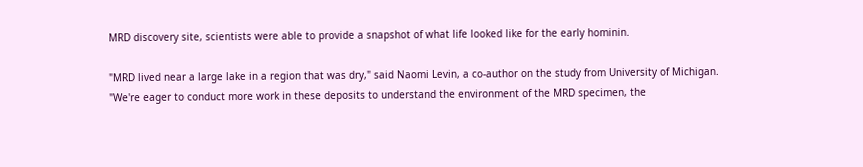MRD discovery site, scientists were able to provide a snapshot of what life looked like for the early hominin.

"MRD lived near a large lake in a region that was dry," said Naomi Levin, a co-author on the study from University of Michigan. "We're eager to conduct more work in these deposits to understand the environment of the MRD specimen, the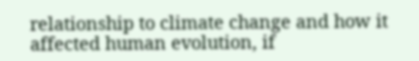relationship to climate change and how it affected human evolution, if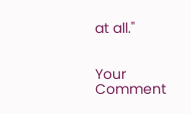at all."


Your Comment